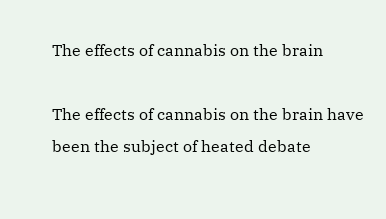The effects of cannabis on the brain

The effects of cannabis on the brain have been the subject of heated debate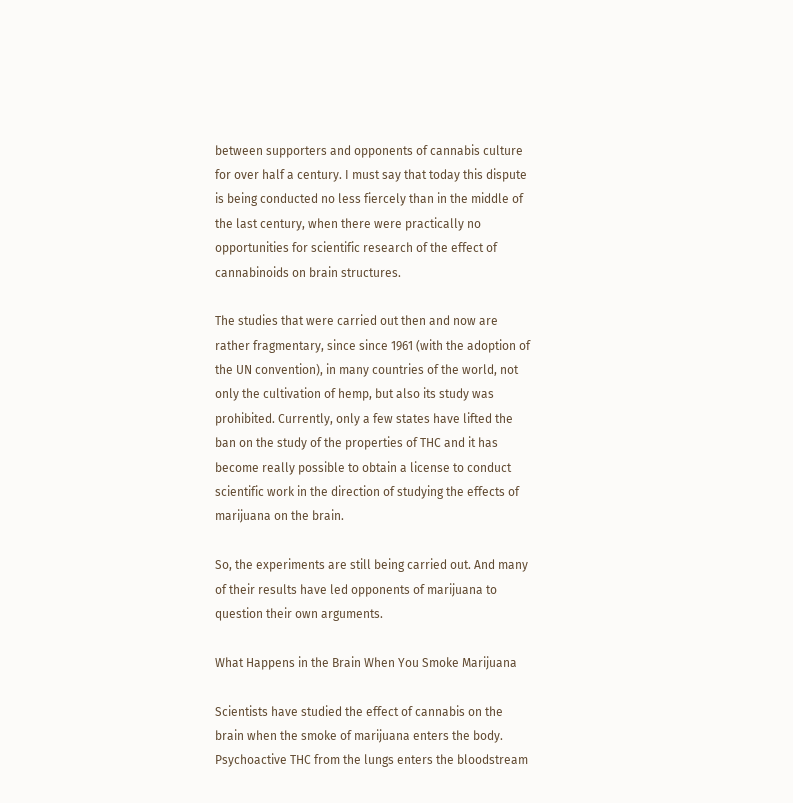between supporters and opponents of cannabis culture for over half a century. I must say that today this dispute is being conducted no less fiercely than in the middle of the last century, when there were practically no opportunities for scientific research of the effect of cannabinoids on brain structures.

The studies that were carried out then and now are rather fragmentary, since since 1961 (with the adoption of the UN convention), in many countries of the world, not only the cultivation of hemp, but also its study was prohibited. Currently, only a few states have lifted the ban on the study of the properties of THC and it has become really possible to obtain a license to conduct scientific work in the direction of studying the effects of marijuana on the brain.

So, the experiments are still being carried out. And many of their results have led opponents of marijuana to question their own arguments.

What Happens in the Brain When You Smoke Marijuana

Scientists have studied the effect of cannabis on the brain when the smoke of marijuana enters the body. Psychoactive THC from the lungs enters the bloodstream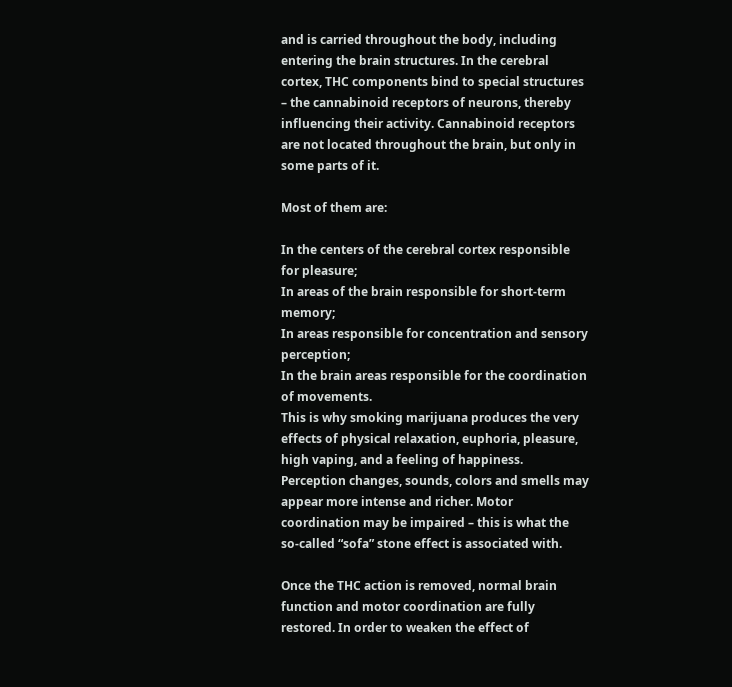and is carried throughout the body, including entering the brain structures. In the cerebral cortex, THC components bind to special structures – the cannabinoid receptors of neurons, thereby influencing their activity. Cannabinoid receptors are not located throughout the brain, but only in some parts of it.

Most of them are:

In the centers of the cerebral cortex responsible for pleasure;
In areas of the brain responsible for short-term memory;
In areas responsible for concentration and sensory perception;
In the brain areas responsible for the coordination of movements.
This is why smoking marijuana produces the very effects of physical relaxation, euphoria, pleasure, high vaping, and a feeling of happiness. Perception changes, sounds, colors and smells may appear more intense and richer. Motor coordination may be impaired – this is what the so-called “sofa” stone effect is associated with.

Once the THC action is removed, normal brain function and motor coordination are fully restored. In order to weaken the effect of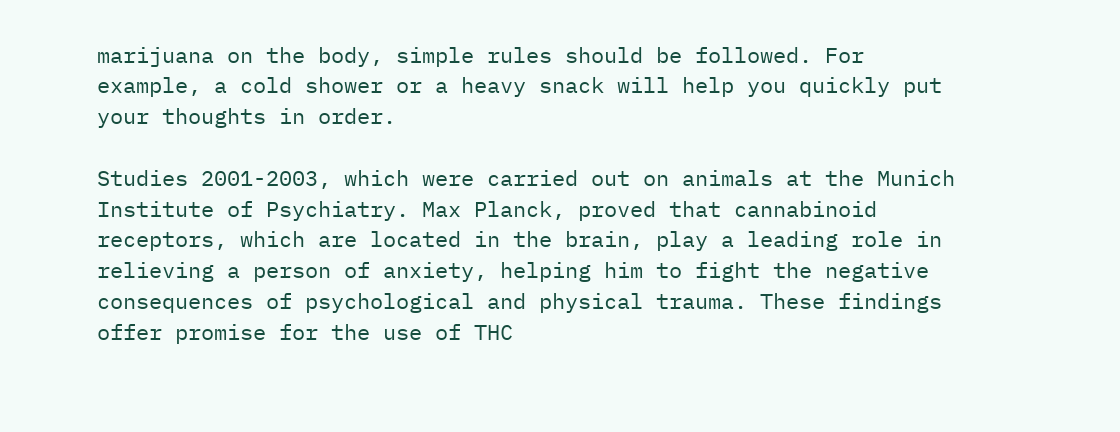marijuana on the body, simple rules should be followed. For example, a cold shower or a heavy snack will help you quickly put your thoughts in order.

Studies 2001-2003, which were carried out on animals at the Munich Institute of Psychiatry. Max Planck, proved that cannabinoid receptors, which are located in the brain, play a leading role in relieving a person of anxiety, helping him to fight the negative consequences of psychological and physical trauma. These findings offer promise for the use of THC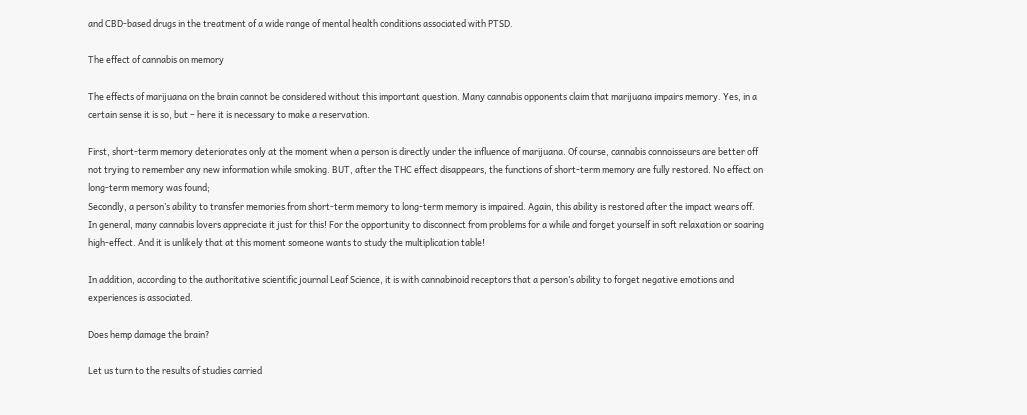and CBD-based drugs in the treatment of a wide range of mental health conditions associated with PTSD.

The effect of cannabis on memory

The effects of marijuana on the brain cannot be considered without this important question. Many cannabis opponents claim that marijuana impairs memory. Yes, in a certain sense it is so, but – here it is necessary to make a reservation.

First, short-term memory deteriorates only at the moment when a person is directly under the influence of marijuana. Of course, cannabis connoisseurs are better off not trying to remember any new information while smoking. BUT, after the THC effect disappears, the functions of short-term memory are fully restored. No effect on long-term memory was found;
Secondly, a person’s ability to transfer memories from short-term memory to long-term memory is impaired. Again, this ability is restored after the impact wears off.
In general, many cannabis lovers appreciate it just for this! For the opportunity to disconnect from problems for a while and forget yourself in soft relaxation or soaring high-effect. And it is unlikely that at this moment someone wants to study the multiplication table!

In addition, according to the authoritative scientific journal Leaf Science, it is with cannabinoid receptors that a person’s ability to forget negative emotions and experiences is associated.

Does hemp damage the brain?

Let us turn to the results of studies carried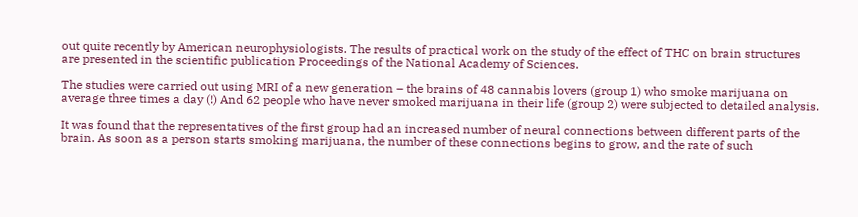out quite recently by American neurophysiologists. The results of practical work on the study of the effect of THC on brain structures are presented in the scientific publication Proceedings of the National Academy of Sciences.

The studies were carried out using MRI of a new generation – the brains of 48 cannabis lovers (group 1) who smoke marijuana on average three times a day (!) And 62 people who have never smoked marijuana in their life (group 2) were subjected to detailed analysis.

It was found that the representatives of the first group had an increased number of neural connections between different parts of the brain. As soon as a person starts smoking marijuana, the number of these connections begins to grow, and the rate of such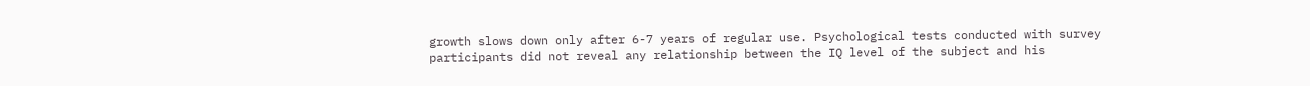growth slows down only after 6-7 years of regular use. Psychological tests conducted with survey participants did not reveal any relationship between the IQ level of the subject and his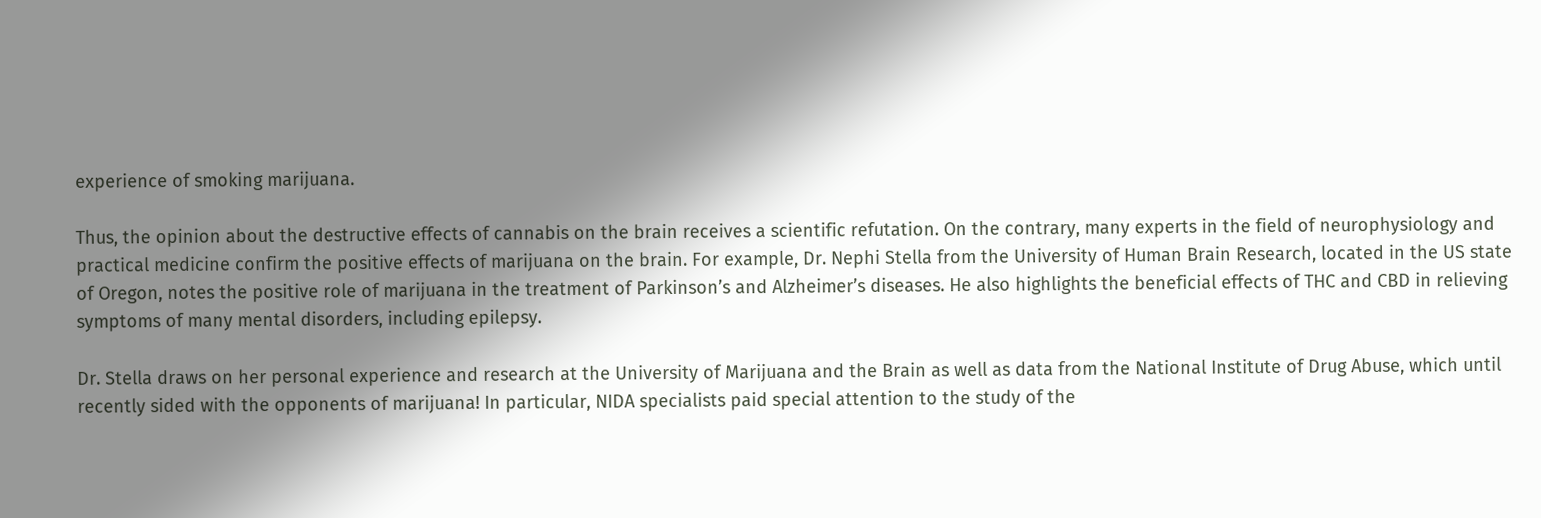experience of smoking marijuana.

Thus, the opinion about the destructive effects of cannabis on the brain receives a scientific refutation. On the contrary, many experts in the field of neurophysiology and practical medicine confirm the positive effects of marijuana on the brain. For example, Dr. Nephi Stella from the University of Human Brain Research, located in the US state of Oregon, notes the positive role of marijuana in the treatment of Parkinson’s and Alzheimer’s diseases. He also highlights the beneficial effects of THC and CBD in relieving symptoms of many mental disorders, including epilepsy.

Dr. Stella draws on her personal experience and research at the University of Marijuana and the Brain as well as data from the National Institute of Drug Abuse, which until recently sided with the opponents of marijuana! In particular, NIDA specialists paid special attention to the study of the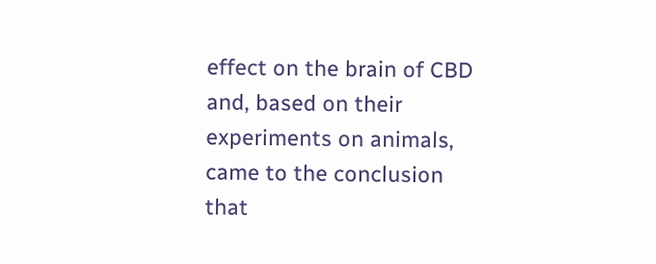effect on the brain of CBD and, based on their experiments on animals, came to the conclusion that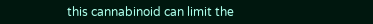this cannabinoid can limit the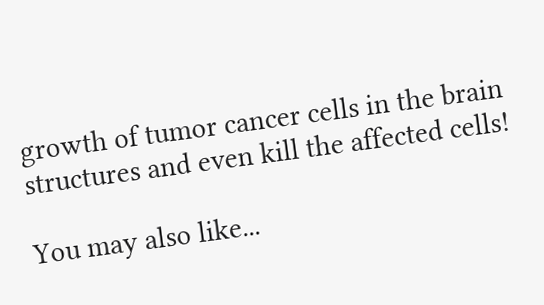growth of tumor cancer cells in the brain structures and even kill the affected cells!

You may also like...